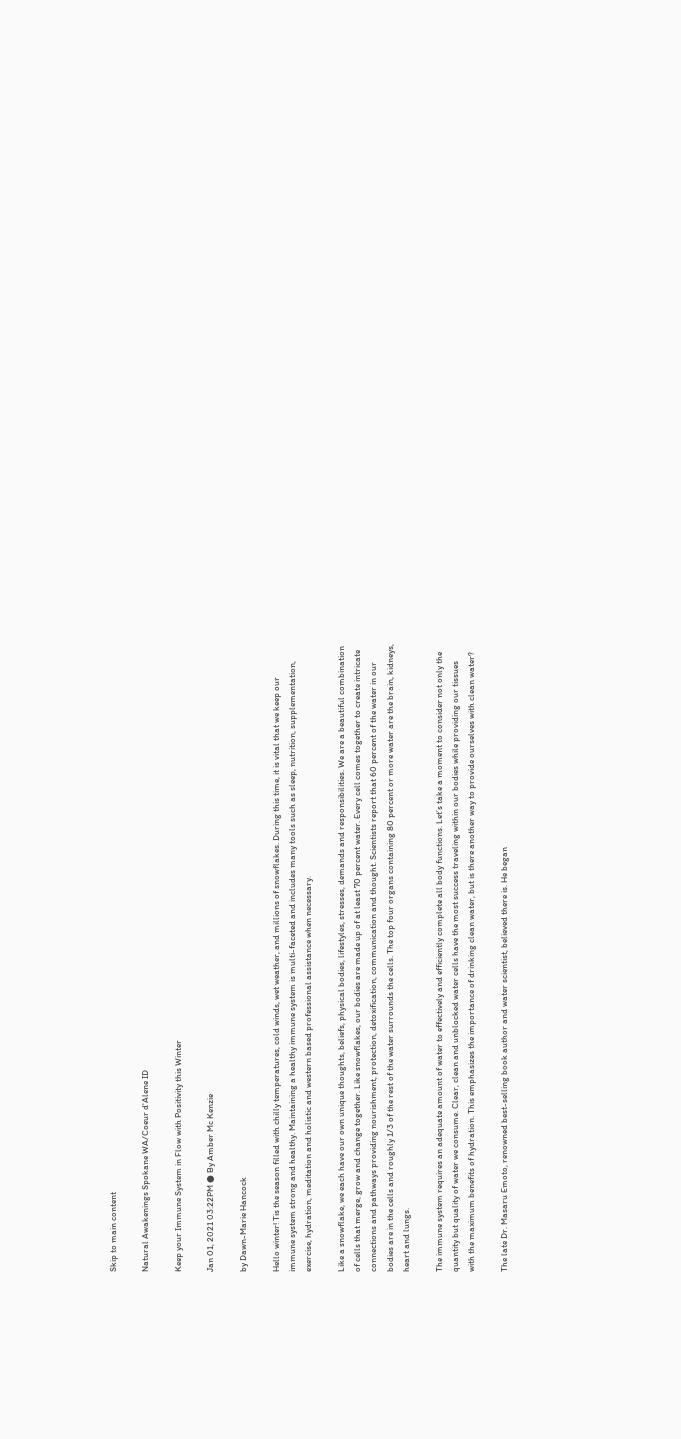Skip to main content

Natural Awakenings Spokane WA/Coeur d'Alene ID

Keep your Immune System in Flow with Positivity this Winter

Jan 01, 2021 03:22PM ● By Amber Mc Kenzie

by Dawn-Marie Hancock

Hello winter! Tis the season filled with chilly temperatures, cold winds, wet weather, and millions of snowflakes. During this time, it is vital that we keep our immune system strong and healthy. Maintaining a healthy immune system is multi-faceted and includes many tools such as sleep, nutrition, supplementation, exercise, hydration, meditation and holistic and western based professional assistance when necessary.

Like a snowflake, we each have our own unique thoughts, beliefs, physical bodies, lifestyles, stresses, demands and responsibilities. We are a beautiful combination of cells that merge, grow and change together. Like snowflakes, our bodies are made up of at least 70 percent water. Every cell comes together to create intricate connections and pathways providing nourishment, protection, detoxification, communication and thought. Scientists report that 60 percent of the water in our bodies are in the cells and roughly 1/3 of the rest of the water surrounds the cells. The top four organs containing 80 percent or more water are the brain, kidneys, heart and lungs.

The immune system requires an adequate amount of water to effectively and efficiently complete all body functions. Let’s take a moment to consider not only the quantity but quality of water we consume. Clear, clean and unblocked water cells have the most success traveling within our bodies while providing our tissues with the maximum benefits of hydration. This emphasizes the importance of drinking clean water, but is there another way to provide ourselves with clean water?

The late Dr. Masaru Emoto, renowned best-selling book author and water scientist, believed there is. He began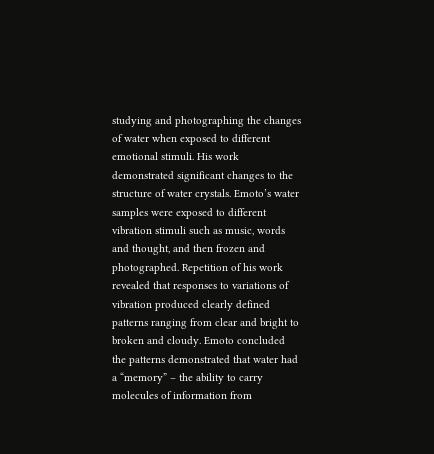studying and photographing the changes of water when exposed to different emotional stimuli. His work demonstrated significant changes to the structure of water crystals. Emoto’s water samples were exposed to different vibration stimuli such as music, words and thought, and then frozen and photographed. Repetition of his work revealed that responses to variations of vibration produced clearly defined patterns ranging from clear and bright to broken and cloudy. Emoto concluded the patterns demonstrated that water had a “memory” – the ability to carry molecules of information from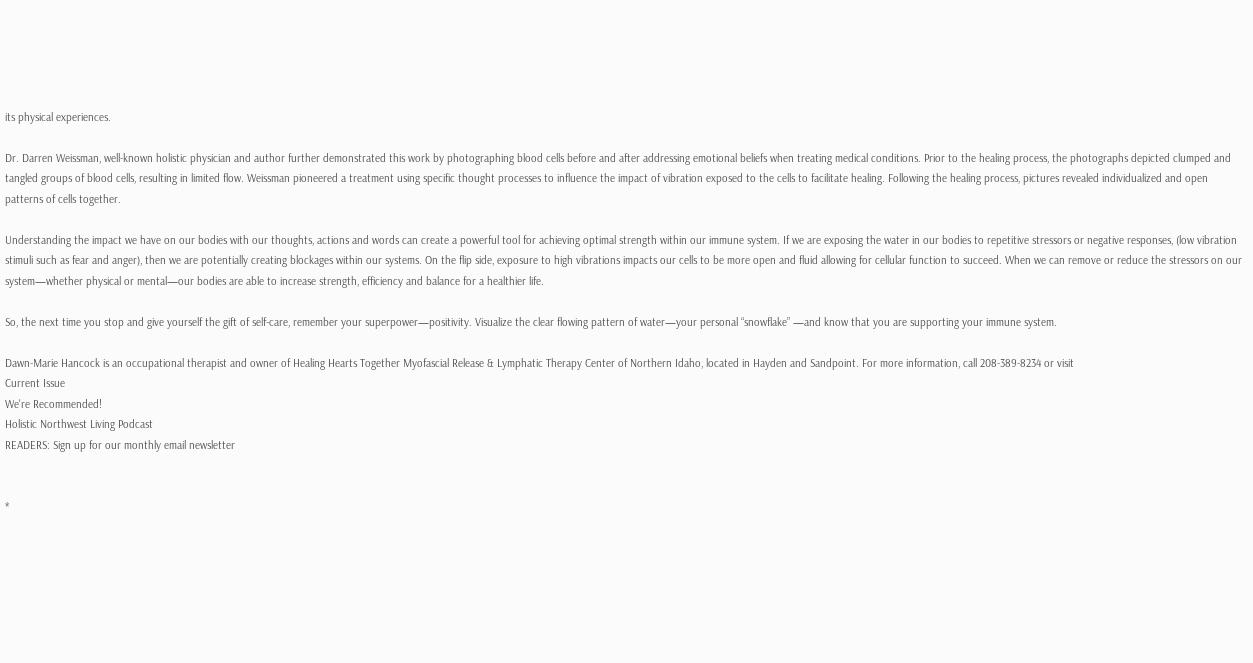its physical experiences.

Dr. Darren Weissman, well-known holistic physician and author further demonstrated this work by photographing blood cells before and after addressing emotional beliefs when treating medical conditions. Prior to the healing process, the photographs depicted clumped and tangled groups of blood cells, resulting in limited flow. Weissman pioneered a treatment using specific thought processes to influence the impact of vibration exposed to the cells to facilitate healing. Following the healing process, pictures revealed individualized and open patterns of cells together.

Understanding the impact we have on our bodies with our thoughts, actions and words can create a powerful tool for achieving optimal strength within our immune system. If we are exposing the water in our bodies to repetitive stressors or negative responses, (low vibration stimuli such as fear and anger), then we are potentially creating blockages within our systems. On the flip side, exposure to high vibrations impacts our cells to be more open and fluid allowing for cellular function to succeed. When we can remove or reduce the stressors on our system—whether physical or mental—our bodies are able to increase strength, efficiency and balance for a healthier life.

So, the next time you stop and give yourself the gift of self-care, remember your superpower—positivity. Visualize the clear flowing pattern of water—your personal “snowflake” —and know that you are supporting your immune system.

Dawn-Marie Hancock is an occupational therapist and owner of Healing Hearts Together Myofascial Release & Lymphatic Therapy Center of Northern Idaho, located in Hayden and Sandpoint. For more information, call 208-389-8234 or visit
Current Issue
We're Recommended!
Holistic Northwest Living Podcast
READERS: Sign up for our monthly email newsletter


*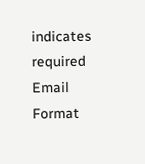indicates required
Email Format